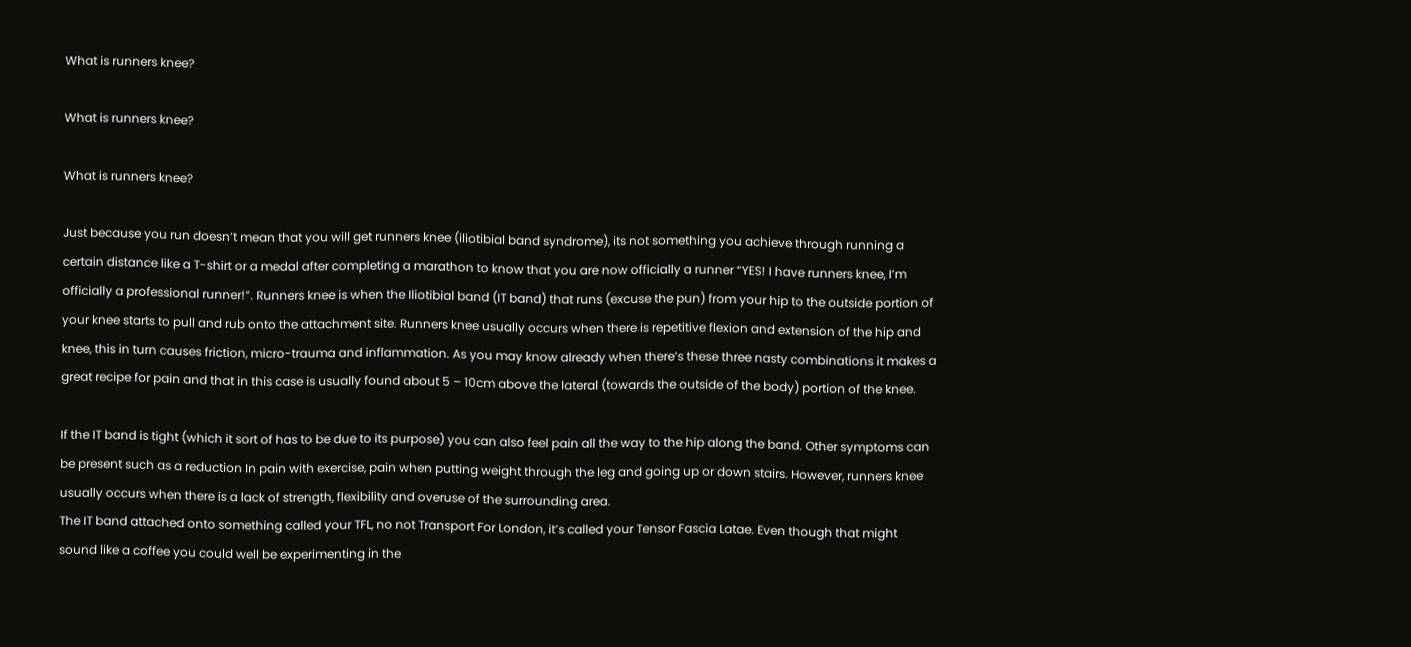What is runners knee?

What is runners knee?

What is runners knee?

Just because you run doesn’t mean that you will get runners knee (iliotibial band syndrome), its not something you achieve through running a certain distance like a T-shirt or a medal after completing a marathon to know that you are now officially a runner “YES! I have runners knee, I’m officially a professional runner!”. Runners knee is when the Iliotibial band (IT band) that runs (excuse the pun) from your hip to the outside portion of your knee starts to pull and rub onto the attachment site. Runners knee usually occurs when there is repetitive flexion and extension of the hip and knee, this in turn causes friction, micro-trauma and inflammation. As you may know already when there’s these three nasty combinations it makes a great recipe for pain and that in this case is usually found about 5 – 10cm above the lateral (towards the outside of the body) portion of the knee.

If the IT band is tight (which it sort of has to be due to its purpose) you can also feel pain all the way to the hip along the band. Other symptoms can be present such as a reduction In pain with exercise, pain when putting weight through the leg and going up or down stairs. However, runners knee usually occurs when there is a lack of strength, flexibility and overuse of the surrounding area.
The IT band attached onto something called your TFL, no not Transport For London, it’s called your Tensor Fascia Latae. Even though that might sound like a coffee you could well be experimenting in the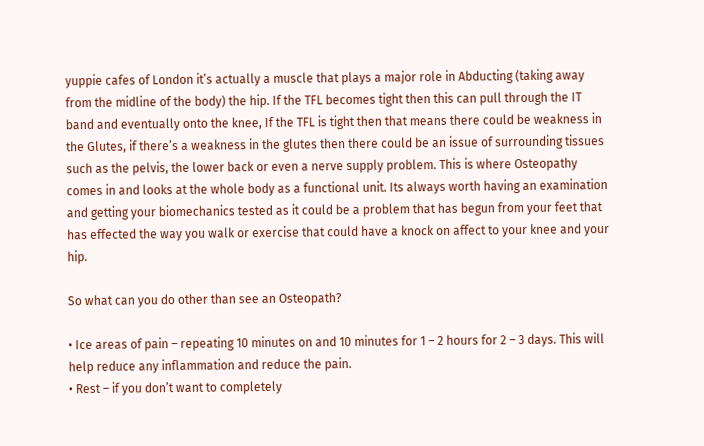yuppie cafes of London it’s actually a muscle that plays a major role in Abducting (taking away from the midline of the body) the hip. If the TFL becomes tight then this can pull through the IT band and eventually onto the knee, If the TFL is tight then that means there could be weakness in the Glutes, if there’s a weakness in the glutes then there could be an issue of surrounding tissues such as the pelvis, the lower back or even a nerve supply problem. This is where Osteopathy comes in and looks at the whole body as a functional unit. Its always worth having an examination and getting your biomechanics tested as it could be a problem that has begun from your feet that has effected the way you walk or exercise that could have a knock on affect to your knee and your hip.

So what can you do other than see an Osteopath?

• Ice areas of pain – repeating 10 minutes on and 10 minutes for 1 – 2 hours for 2 – 3 days. This will help reduce any inflammation and reduce the pain.
• Rest – if you don’t want to completely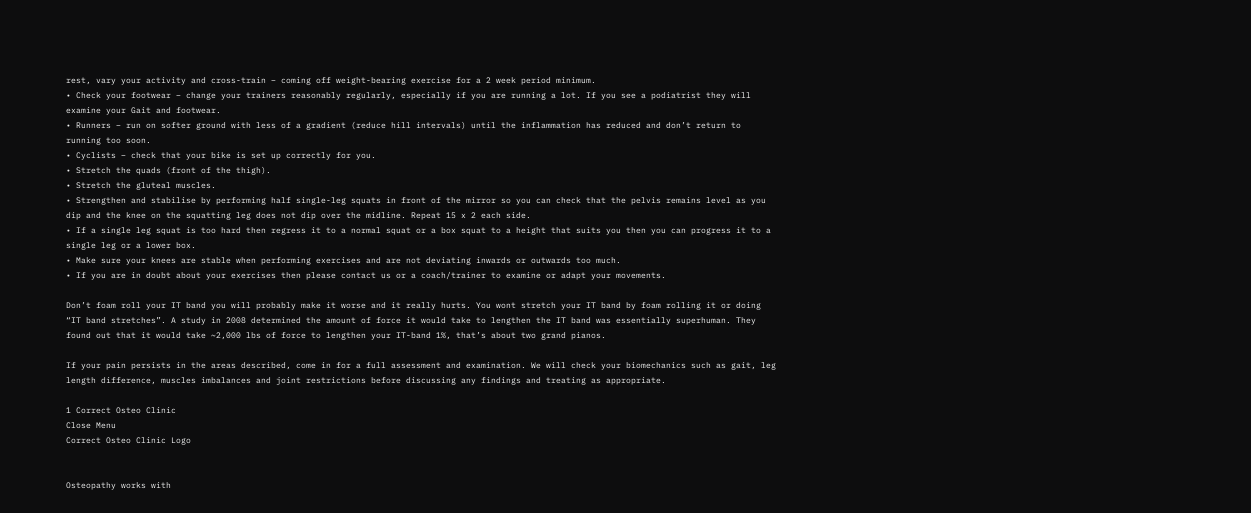rest, vary your activity and cross-train – coming off weight-bearing exercise for a 2 week period minimum.
• Check your footwear – change your trainers reasonably regularly, especially if you are running a lot. If you see a podiatrist they will examine your Gait and footwear.
• Runners – run on softer ground with less of a gradient (reduce hill intervals) until the inflammation has reduced and don’t return to running too soon.
• Cyclists – check that your bike is set up correctly for you.
• Stretch the quads (front of the thigh).
• Stretch the gluteal muscles.
• Strengthen and stabilise by performing half single-leg squats in front of the mirror so you can check that the pelvis remains level as you dip and the knee on the squatting leg does not dip over the midline. Repeat 15 x 2 each side.
• If a single leg squat is too hard then regress it to a normal squat or a box squat to a height that suits you then you can progress it to a single leg or a lower box.
• Make sure your knees are stable when performing exercises and are not deviating inwards or outwards too much.
• If you are in doubt about your exercises then please contact us or a coach/trainer to examine or adapt your movements.

Don’t foam roll your IT band you will probably make it worse and it really hurts. You wont stretch your IT band by foam rolling it or doing “IT band stretches”. A study in 2008 determined the amount of force it would take to lengthen the IT band was essentially superhuman. They found out that it would take ~2,000 lbs of force to lengthen your IT-band 1%, that’s about two grand pianos.

If your pain persists in the areas described, come in for a full assessment and examination. We will check your biomechanics such as gait, leg length difference, muscles imbalances and joint restrictions before discussing any findings and treating as appropriate.

1 Correct Osteo Clinic
Close Menu
Correct Osteo Clinic Logo


Osteopathy works with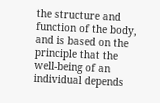the structure and function of the body, and is based on the principle that the well-being of an individual depends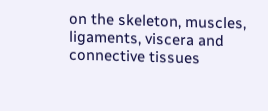on the skeleton, muscles, ligaments, viscera and connective tissues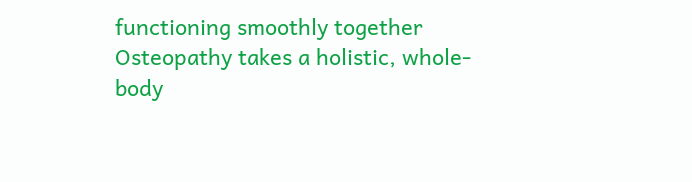functioning smoothly together Osteopathy takes a holistic, whole-body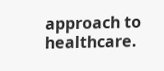approach to healthcare.